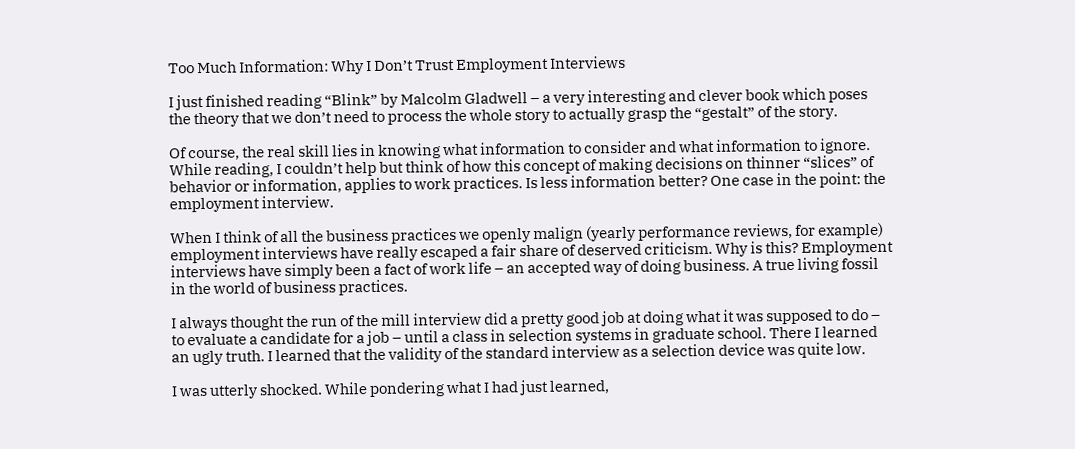Too Much Information: Why I Don’t Trust Employment Interviews

I just finished reading “Blink” by Malcolm Gladwell – a very interesting and clever book which poses the theory that we don’t need to process the whole story to actually grasp the “gestalt” of the story.

Of course, the real skill lies in knowing what information to consider and what information to ignore. While reading, I couldn’t help but think of how this concept of making decisions on thinner “slices” of behavior or information, applies to work practices. Is less information better? One case in the point: the employment interview.

When I think of all the business practices we openly malign (yearly performance reviews, for example) employment interviews have really escaped a fair share of deserved criticism. Why is this? Employment interviews have simply been a fact of work life – an accepted way of doing business. A true living fossil in the world of business practices.

I always thought the run of the mill interview did a pretty good job at doing what it was supposed to do – to evaluate a candidate for a job – until a class in selection systems in graduate school. There I learned an ugly truth. I learned that the validity of the standard interview as a selection device was quite low.

I was utterly shocked. While pondering what I had just learned,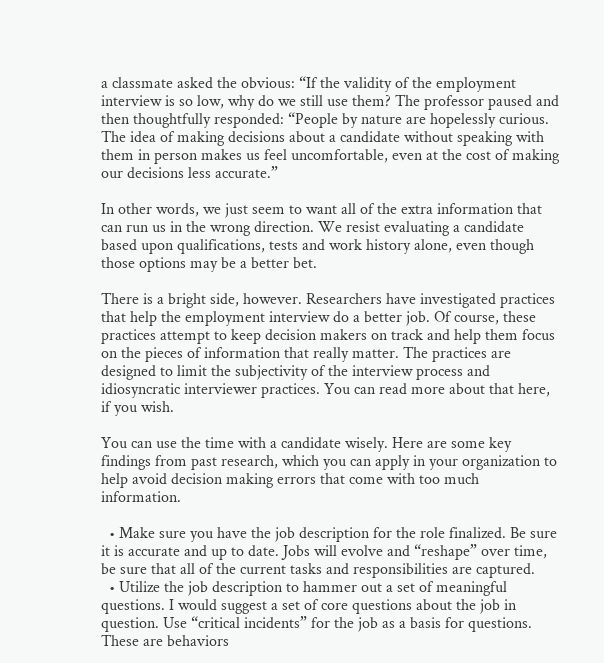a classmate asked the obvious: “If the validity of the employment interview is so low, why do we still use them? The professor paused and then thoughtfully responded: “People by nature are hopelessly curious. The idea of making decisions about a candidate without speaking with them in person makes us feel uncomfortable, even at the cost of making our decisions less accurate.”

In other words, we just seem to want all of the extra information that can run us in the wrong direction. We resist evaluating a candidate based upon qualifications, tests and work history alone, even though those options may be a better bet.

There is a bright side, however. Researchers have investigated practices that help the employment interview do a better job. Of course, these practices attempt to keep decision makers on track and help them focus on the pieces of information that really matter. The practices are designed to limit the subjectivity of the interview process and idiosyncratic interviewer practices. You can read more about that here, if you wish.

You can use the time with a candidate wisely. Here are some key findings from past research, which you can apply in your organization to help avoid decision making errors that come with too much information.

  • Make sure you have the job description for the role finalized. Be sure it is accurate and up to date. Jobs will evolve and “reshape” over time, be sure that all of the current tasks and responsibilities are captured.
  • Utilize the job description to hammer out a set of meaningful questions. I would suggest a set of core questions about the job in question. Use “critical incidents” for the job as a basis for questions. These are behaviors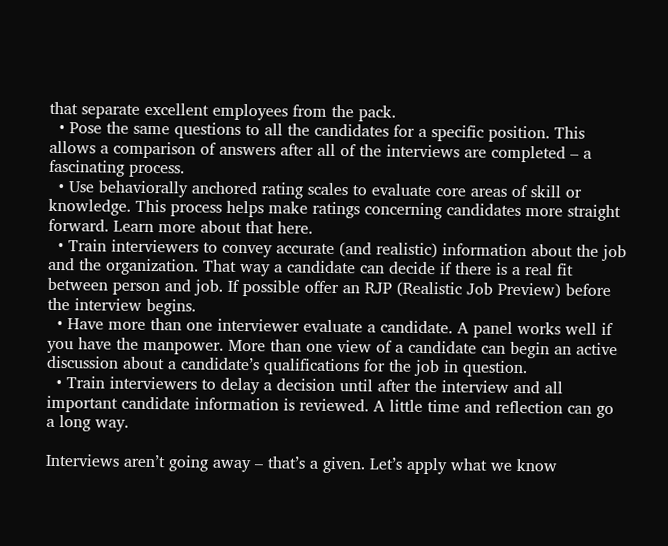that separate excellent employees from the pack.
  • Pose the same questions to all the candidates for a specific position. This allows a comparison of answers after all of the interviews are completed – a fascinating process.
  • Use behaviorally anchored rating scales to evaluate core areas of skill or knowledge. This process helps make ratings concerning candidates more straight forward. Learn more about that here.
  • Train interviewers to convey accurate (and realistic) information about the job and the organization. That way a candidate can decide if there is a real fit between person and job. If possible offer an RJP (Realistic Job Preview) before the interview begins.
  • Have more than one interviewer evaluate a candidate. A panel works well if you have the manpower. More than one view of a candidate can begin an active discussion about a candidate’s qualifications for the job in question.
  • Train interviewers to delay a decision until after the interview and all important candidate information is reviewed. A little time and reflection can go a long way.

Interviews aren’t going away – that’s a given. Let’s apply what we know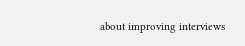about improving interviews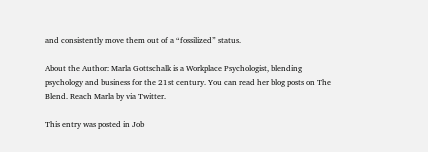and consistently move them out of a “fossilized” status.

About the Author: Marla Gottschalk is a Workplace Psychologist, blending psychology and business for the 21st century. You can read her blog posts on The Blend. Reach Marla by via Twitter.

This entry was posted in Job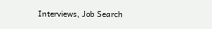Interviews, Job Search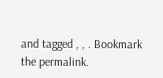and tagged , , . Bookmark the permalink.